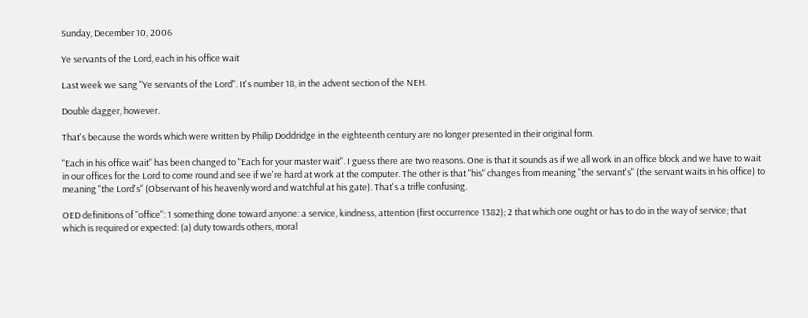Sunday, December 10, 2006

Ye servants of the Lord, each in his office wait

Last week we sang "Ye servants of the Lord". It's number 18, in the advent section of the NEH.

Double dagger, however.

That's because the words which were written by Philip Doddridge in the eighteenth century are no longer presented in their original form.

"Each in his office wait" has been changed to "Each for your master wait". I guess there are two reasons. One is that it sounds as if we all work in an office block and we have to wait in our offices for the Lord to come round and see if we're hard at work at the computer. The other is that "his" changes from meaning "the servant's" (the servant waits in his office) to meaning "the Lord's" (Observant of his heavenly word and watchful at his gate). That's a trifle confusing.

OED definitions of "office": 1 something done toward anyone: a service, kindness, attention (first occurrence 1382); 2 that which one ought or has to do in the way of service; that which is required or expected: (a) duty towards others, moral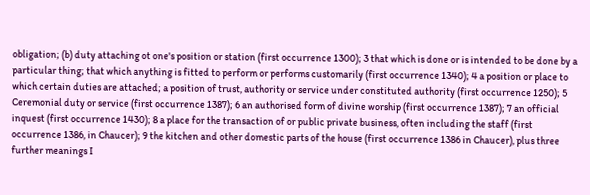obligation; (b) duty attaching ot one's position or station (first occurrence 1300); 3 that which is done or is intended to be done by a particular thing; that which anything is fitted to perform or performs customarily (first occurrence 1340); 4 a position or place to which certain duties are attached; a position of trust, authority or service under constituted authority (first occurrence 1250); 5 Ceremonial duty or service (first occurrence 1387); 6 an authorised form of divine worship (first occurrence 1387); 7 an official inquest (first occurrence 1430); 8 a place for the transaction of or public private business, often including the staff (first occurrence 1386, in Chaucer); 9 the kitchen and other domestic parts of the house (first occurrence 1386 in Chaucer), plus three further meanings I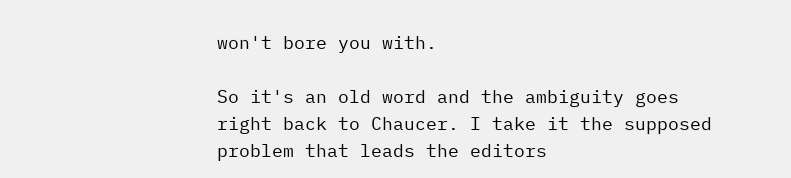won't bore you with.

So it's an old word and the ambiguity goes right back to Chaucer. I take it the supposed problem that leads the editors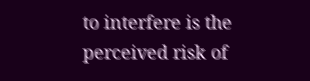to interfere is the perceived risk of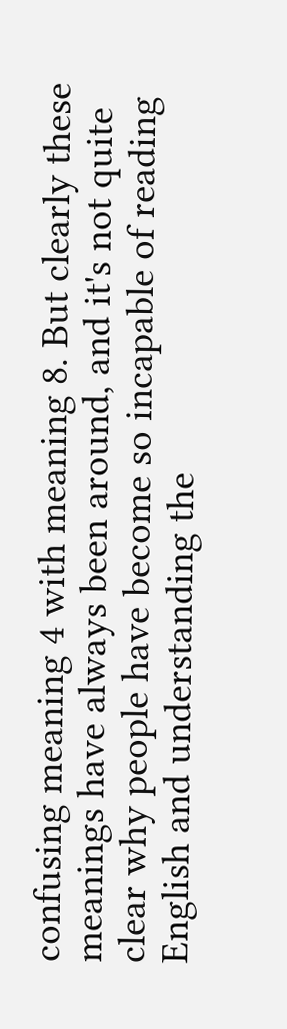confusing meaning 4 with meaning 8. But clearly these meanings have always been around, and it's not quite clear why people have become so incapable of reading English and understanding the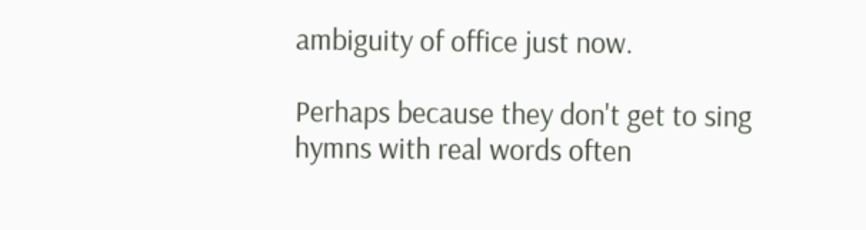ambiguity of office just now.

Perhaps because they don't get to sing hymns with real words often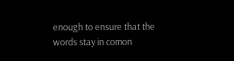enough to ensure that the words stay in comon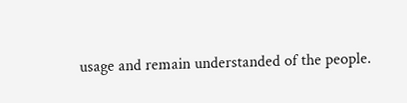usage and remain understanded of the people.